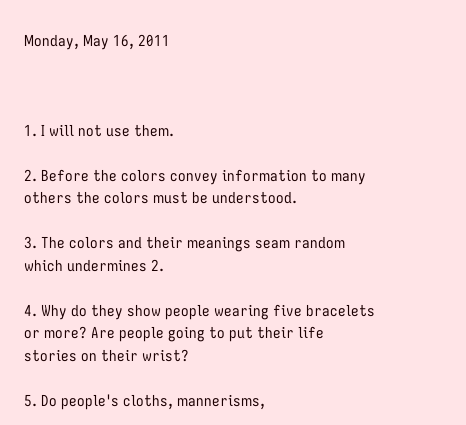Monday, May 16, 2011



1. I will not use them.

2. Before the colors convey information to many others the colors must be understood.

3. The colors and their meanings seam random which undermines 2.

4. Why do they show people wearing five bracelets or more? Are people going to put their life stories on their wrist?

5. Do people's cloths, mannerisms,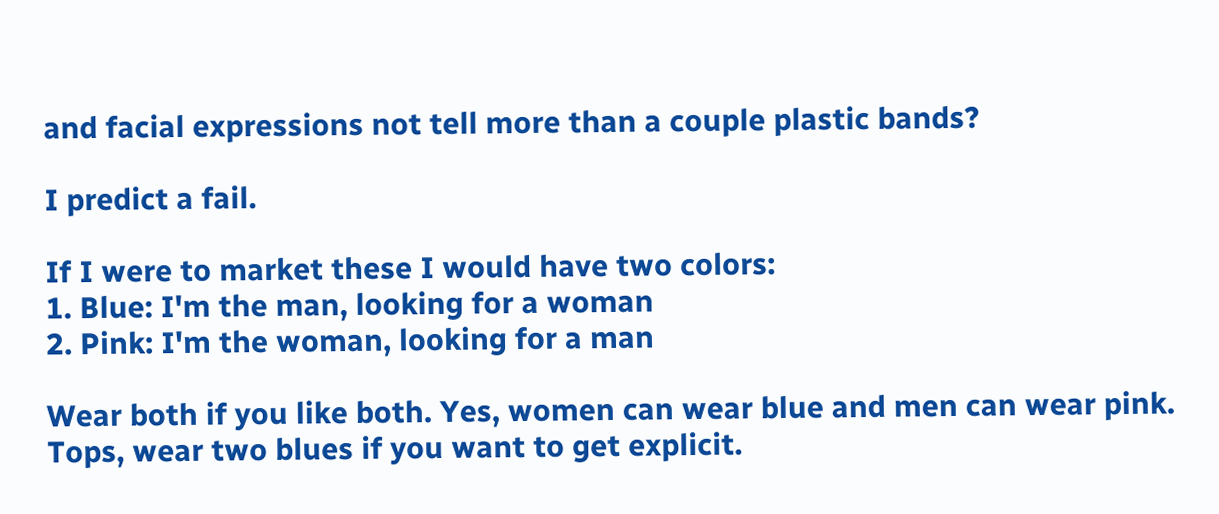and facial expressions not tell more than a couple plastic bands?

I predict a fail.

If I were to market these I would have two colors:
1. Blue: I'm the man, looking for a woman
2. Pink: I'm the woman, looking for a man

Wear both if you like both. Yes, women can wear blue and men can wear pink. Tops, wear two blues if you want to get explicit.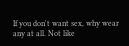If you don't want sex, why wear any at all. Not like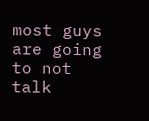most guys are going to not talk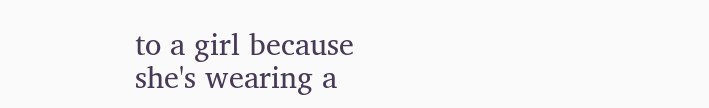to a girl because she's wearing a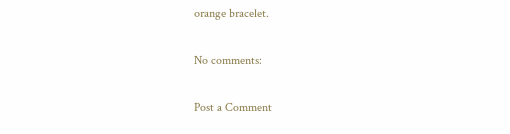orange bracelet.

No comments:

Post a Comment